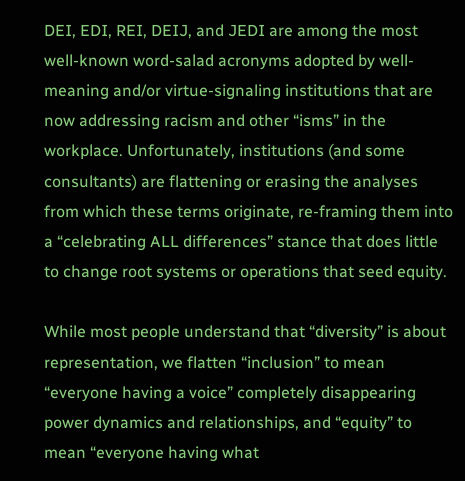DEI, EDI, REI, DEIJ, and JEDI are among the most well-known word-salad acronyms adopted by well-meaning and/or virtue-signaling institutions that are now addressing racism and other “isms” in the workplace. Unfortunately, institutions (and some consultants) are flattening or erasing the analyses from which these terms originate, re-framing them into a “celebrating ALL differences” stance that does little to change root systems or operations that seed equity.

While most people understand that “diversity” is about representation, we flatten “inclusion” to mean “everyone having a voice” completely disappearing power dynamics and relationships, and “equity” to mean “everyone having what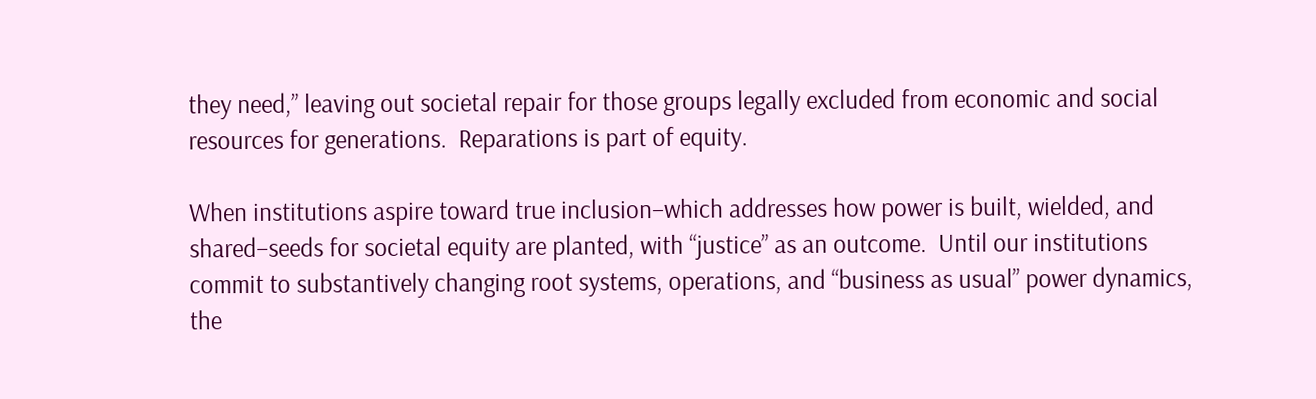they need,” leaving out societal repair for those groups legally excluded from economic and social resources for generations.  Reparations is part of equity.

When institutions aspire toward true inclusion–which addresses how power is built, wielded, and shared–seeds for societal equity are planted, with “justice” as an outcome.  Until our institutions commit to substantively changing root systems, operations, and “business as usual” power dynamics, the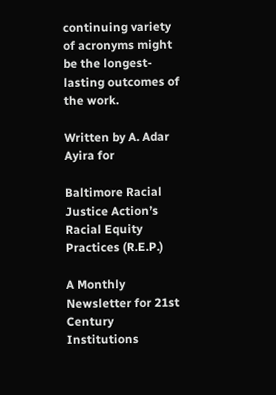continuing variety of acronyms might be the longest-lasting outcomes of the work.

Written by A. Adar Ayira for

Baltimore Racial Justice Action’s Racial Equity Practices (R.E.P.)

A Monthly Newsletter for 21st Century Institutions